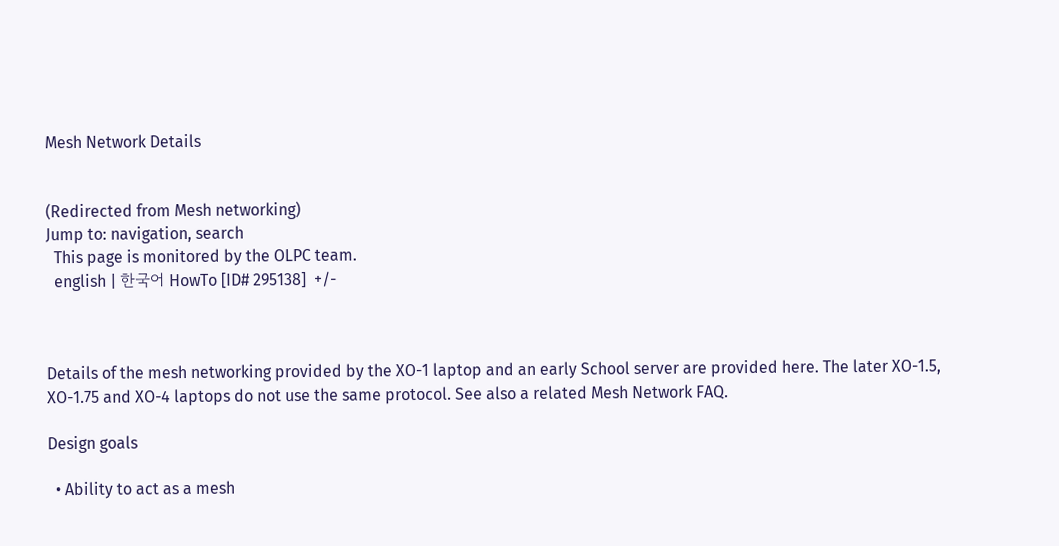Mesh Network Details


(Redirected from Mesh networking)
Jump to: navigation, search
  This page is monitored by the OLPC team.
  english | 한국어 HowTo [ID# 295138]  +/-



Details of the mesh networking provided by the XO-1 laptop and an early School server are provided here. The later XO-1.5, XO-1.75 and XO-4 laptops do not use the same protocol. See also a related Mesh Network FAQ.

Design goals

  • Ability to act as a mesh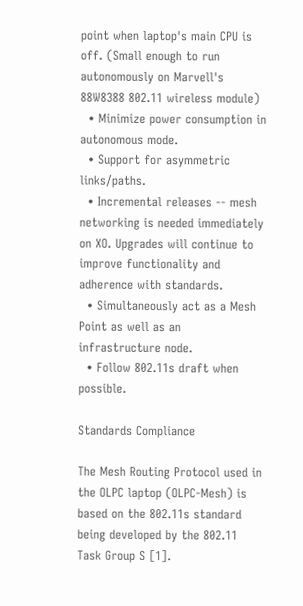point when laptop's main CPU is off. (Small enough to run autonomously on Marvell's 88W8388 802.11 wireless module)
  • Minimize power consumption in autonomous mode.
  • Support for asymmetric links/paths.
  • Incremental releases -- mesh networking is needed immediately on XO. Upgrades will continue to improve functionality and adherence with standards.
  • Simultaneously act as a Mesh Point as well as an infrastructure node.
  • Follow 802.11s draft when possible.

Standards Compliance

The Mesh Routing Protocol used in the OLPC laptop (OLPC-Mesh) is based on the 802.11s standard being developed by the 802.11 Task Group S [1].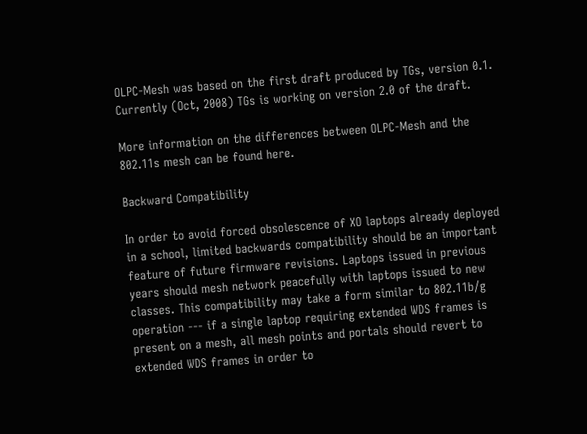OLPC-Mesh was based on the first draft produced by TGs, version 0.1. Currently (Oct, 2008) TGs is working on version 2.0 of the draft.

More information on the differences between OLPC-Mesh and the 802.11s mesh can be found here.

Backward Compatibility

In order to avoid forced obsolescence of XO laptops already deployed in a school, limited backwards compatibility should be an important feature of future firmware revisions. Laptops issued in previous years should mesh network peacefully with laptops issued to new classes. This compatibility may take a form similar to 802.11b/g operation --- if a single laptop requiring extended WDS frames is present on a mesh, all mesh points and portals should revert to extended WDS frames in order to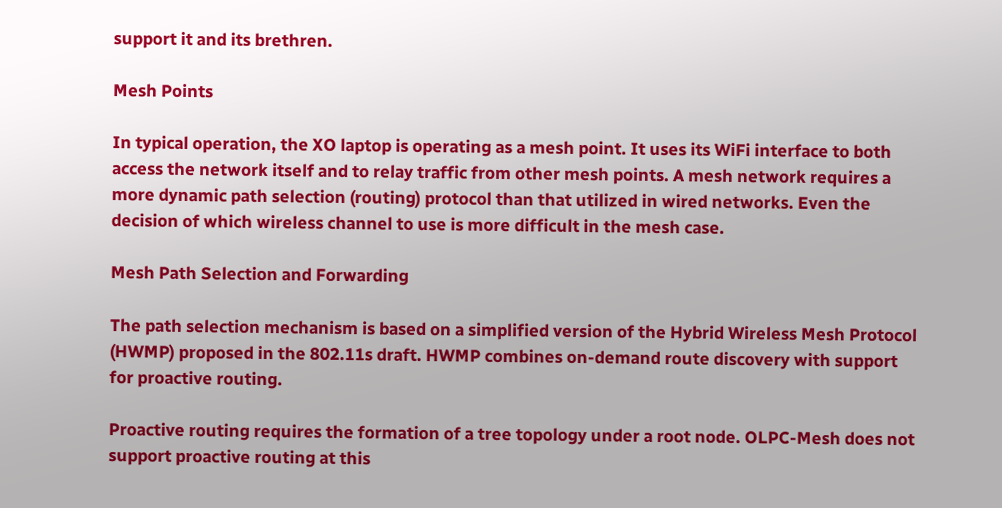support it and its brethren.

Mesh Points

In typical operation, the XO laptop is operating as a mesh point. It uses its WiFi interface to both access the network itself and to relay traffic from other mesh points. A mesh network requires a more dynamic path selection (routing) protocol than that utilized in wired networks. Even the decision of which wireless channel to use is more difficult in the mesh case.

Mesh Path Selection and Forwarding

The path selection mechanism is based on a simplified version of the Hybrid Wireless Mesh Protocol (HWMP) proposed in the 802.11s draft. HWMP combines on-demand route discovery with support for proactive routing.

Proactive routing requires the formation of a tree topology under a root node. OLPC-Mesh does not support proactive routing at this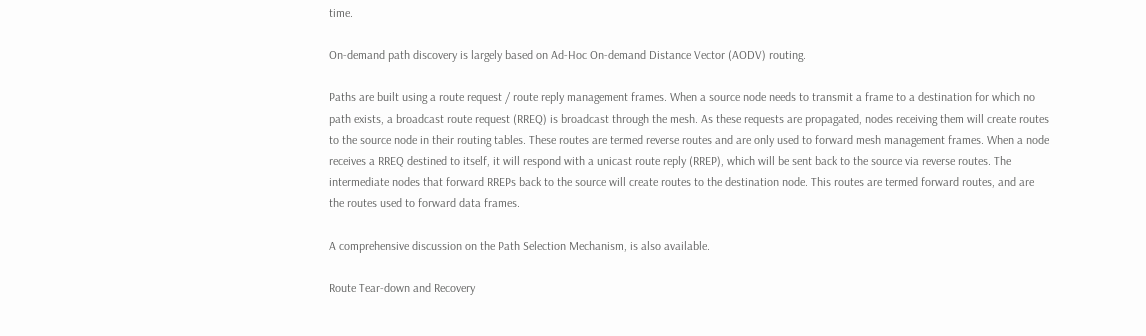time.

On-demand path discovery is largely based on Ad-Hoc On-demand Distance Vector (AODV) routing.

Paths are built using a route request / route reply management frames. When a source node needs to transmit a frame to a destination for which no path exists, a broadcast route request (RREQ) is broadcast through the mesh. As these requests are propagated, nodes receiving them will create routes to the source node in their routing tables. These routes are termed reverse routes and are only used to forward mesh management frames. When a node receives a RREQ destined to itself, it will respond with a unicast route reply (RREP), which will be sent back to the source via reverse routes. The intermediate nodes that forward RREPs back to the source will create routes to the destination node. This routes are termed forward routes, and are the routes used to forward data frames.

A comprehensive discussion on the Path Selection Mechanism, is also available.

Route Tear-down and Recovery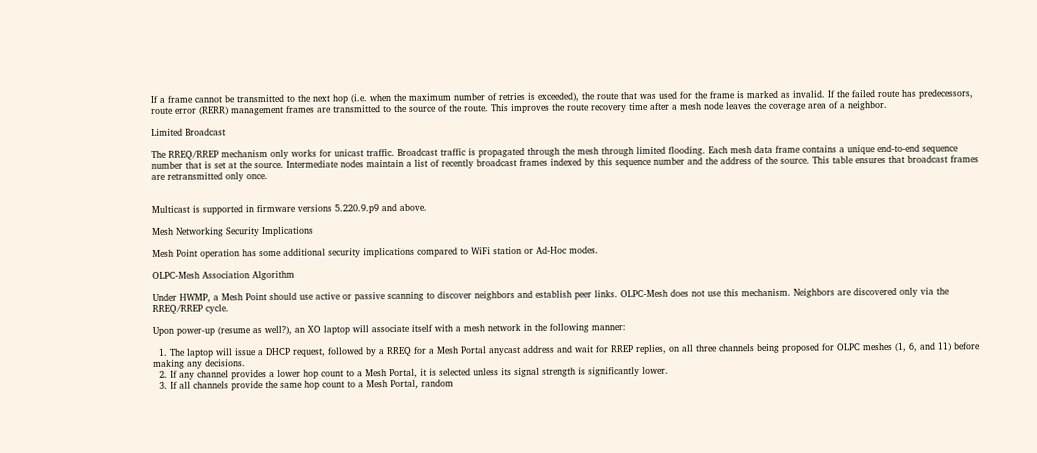If a frame cannot be transmitted to the next hop (i.e. when the maximum number of retries is exceeded), the route that was used for the frame is marked as invalid. If the failed route has predecessors, route error (RERR) management frames are transmitted to the source of the route. This improves the route recovery time after a mesh node leaves the coverage area of a neighbor.

Limited Broadcast

The RREQ/RREP mechanism only works for unicast traffic. Broadcast traffic is propagated through the mesh through limited flooding. Each mesh data frame contains a unique end-to-end sequence number that is set at the source. Intermediate nodes maintain a list of recently broadcast frames indexed by this sequence number and the address of the source. This table ensures that broadcast frames are retransmitted only once.


Multicast is supported in firmware versions 5.220.9.p9 and above.

Mesh Networking Security Implications

Mesh Point operation has some additional security implications compared to WiFi station or Ad-Hoc modes.

OLPC-Mesh Association Algorithm

Under HWMP, a Mesh Point should use active or passive scanning to discover neighbors and establish peer links. OLPC-Mesh does not use this mechanism. Neighbors are discovered only via the RREQ/RREP cycle.

Upon power-up (resume as well?), an XO laptop will associate itself with a mesh network in the following manner:

  1. The laptop will issue a DHCP request, followed by a RREQ for a Mesh Portal anycast address and wait for RREP replies, on all three channels being proposed for OLPC meshes (1, 6, and 11) before making any decisions.
  2. If any channel provides a lower hop count to a Mesh Portal, it is selected unless its signal strength is significantly lower.
  3. If all channels provide the same hop count to a Mesh Portal, random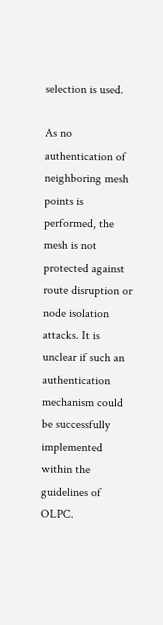selection is used.

As no authentication of neighboring mesh points is performed, the mesh is not protected against route disruption or node isolation attacks. It is unclear if such an authentication mechanism could be successfully implemented within the guidelines of OLPC.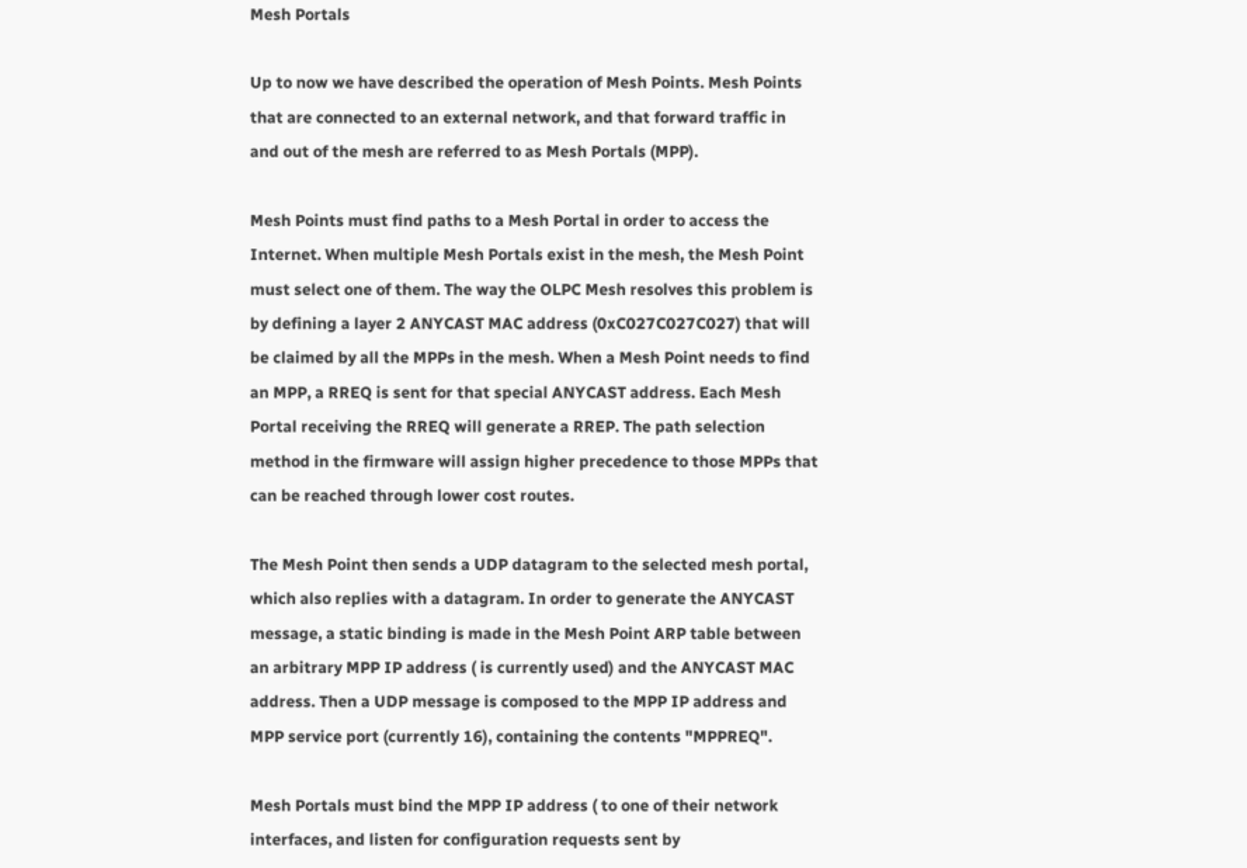Mesh Portals

Up to now we have described the operation of Mesh Points. Mesh Points that are connected to an external network, and that forward traffic in and out of the mesh are referred to as Mesh Portals (MPP).

Mesh Points must find paths to a Mesh Portal in order to access the Internet. When multiple Mesh Portals exist in the mesh, the Mesh Point must select one of them. The way the OLPC Mesh resolves this problem is by defining a layer 2 ANYCAST MAC address (0xC027C027C027) that will be claimed by all the MPPs in the mesh. When a Mesh Point needs to find an MPP, a RREQ is sent for that special ANYCAST address. Each Mesh Portal receiving the RREQ will generate a RREP. The path selection method in the firmware will assign higher precedence to those MPPs that can be reached through lower cost routes.

The Mesh Point then sends a UDP datagram to the selected mesh portal, which also replies with a datagram. In order to generate the ANYCAST message, a static binding is made in the Mesh Point ARP table between an arbitrary MPP IP address ( is currently used) and the ANYCAST MAC address. Then a UDP message is composed to the MPP IP address and MPP service port (currently 16), containing the contents "MPPREQ".

Mesh Portals must bind the MPP IP address ( to one of their network interfaces, and listen for configuration requests sent by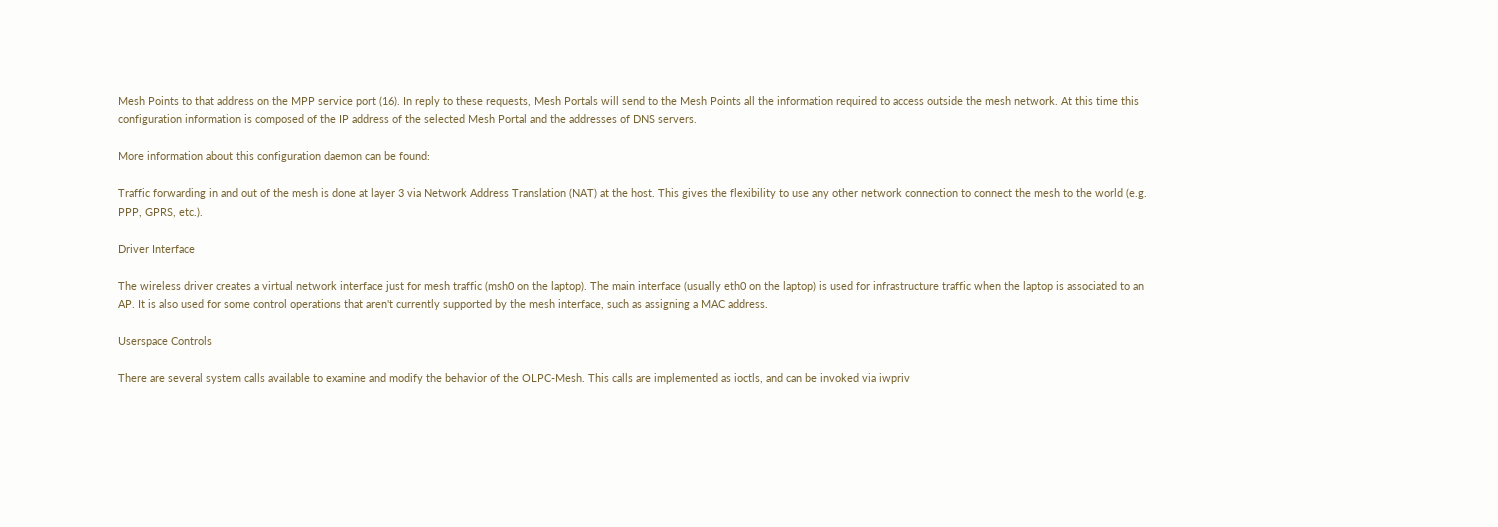Mesh Points to that address on the MPP service port (16). In reply to these requests, Mesh Portals will send to the Mesh Points all the information required to access outside the mesh network. At this time this configuration information is composed of the IP address of the selected Mesh Portal and the addresses of DNS servers.

More information about this configuration daemon can be found:

Traffic forwarding in and out of the mesh is done at layer 3 via Network Address Translation (NAT) at the host. This gives the flexibility to use any other network connection to connect the mesh to the world (e.g. PPP, GPRS, etc.).

Driver Interface

The wireless driver creates a virtual network interface just for mesh traffic (msh0 on the laptop). The main interface (usually eth0 on the laptop) is used for infrastructure traffic when the laptop is associated to an AP. It is also used for some control operations that aren't currently supported by the mesh interface, such as assigning a MAC address.

Userspace Controls

There are several system calls available to examine and modify the behavior of the OLPC-Mesh. This calls are implemented as ioctls, and can be invoked via iwpriv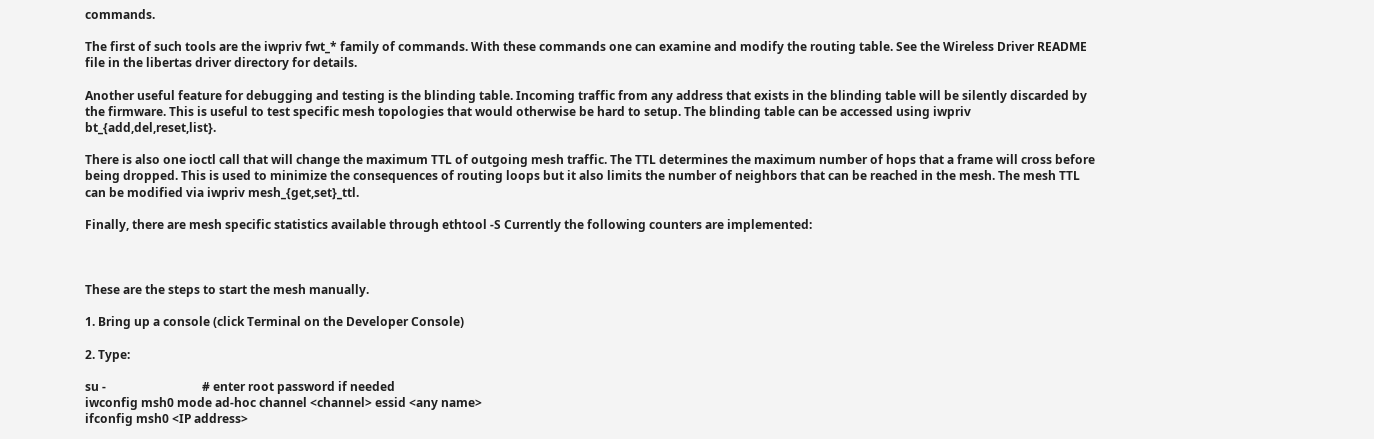commands.

The first of such tools are the iwpriv fwt_* family of commands. With these commands one can examine and modify the routing table. See the Wireless Driver README file in the libertas driver directory for details.

Another useful feature for debugging and testing is the blinding table. Incoming traffic from any address that exists in the blinding table will be silently discarded by the firmware. This is useful to test specific mesh topologies that would otherwise be hard to setup. The blinding table can be accessed using iwpriv bt_{add,del,reset,list}.

There is also one ioctl call that will change the maximum TTL of outgoing mesh traffic. The TTL determines the maximum number of hops that a frame will cross before being dropped. This is used to minimize the consequences of routing loops but it also limits the number of neighbors that can be reached in the mesh. The mesh TTL can be modified via iwpriv mesh_{get,set}_ttl.

Finally, there are mesh specific statistics available through ethtool -S Currently the following counters are implemented:



These are the steps to start the mesh manually.

1. Bring up a console (click Terminal on the Developer Console)

2. Type:

su -                                # enter root password if needed
iwconfig msh0 mode ad-hoc channel <channel> essid <any name>
ifconfig msh0 <IP address>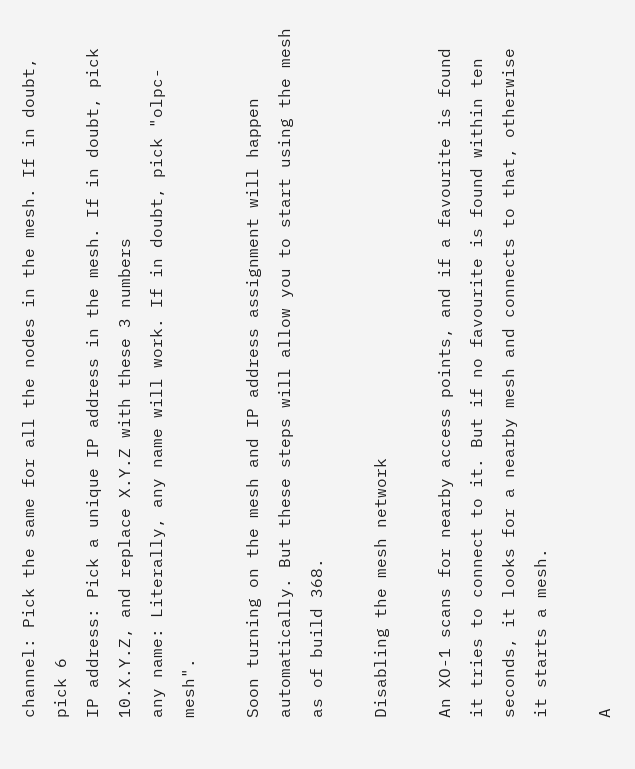channel: Pick the same for all the nodes in the mesh. If in doubt, pick 6
IP address: Pick a unique IP address in the mesh. If in doubt, pick 10.X.Y.Z, and replace X.Y.Z with these 3 numbers
any name: Literally, any name will work. If in doubt, pick "olpc-mesh".

Soon turning on the mesh and IP address assignment will happen automatically. But these steps will allow you to start using the mesh as of build 368.

Disabling the mesh network

An XO-1 scans for nearby access points, and if a favourite is found it tries to connect to it. But if no favourite is found within ten seconds, it looks for a nearby mesh and connects to that, otherwise it starts a mesh.

A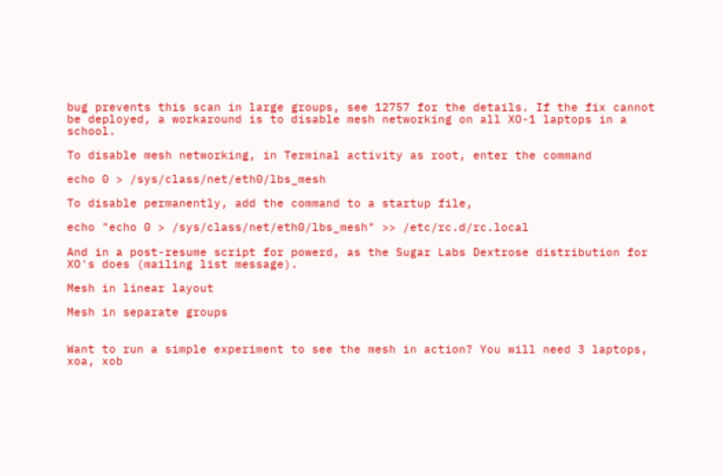bug prevents this scan in large groups, see 12757 for the details. If the fix cannot be deployed, a workaround is to disable mesh networking on all XO-1 laptops in a school.

To disable mesh networking, in Terminal activity as root, enter the command

echo 0 > /sys/class/net/eth0/lbs_mesh

To disable permanently, add the command to a startup file,

echo "echo 0 > /sys/class/net/eth0/lbs_mesh" >> /etc/rc.d/rc.local

And in a post-resume script for powerd, as the Sugar Labs Dextrose distribution for XO's does (mailing list message).

Mesh in linear layout

Mesh in separate groups


Want to run a simple experiment to see the mesh in action? You will need 3 laptops, xoa, xob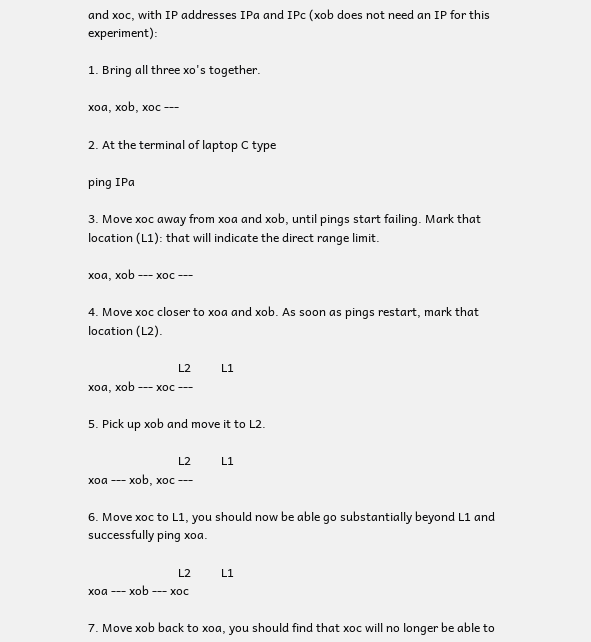and xoc, with IP addresses IPa and IPc (xob does not need an IP for this experiment):

1. Bring all three xo's together.

xoa, xob, xoc ---

2. At the terminal of laptop C type

ping IPa

3. Move xoc away from xoa and xob, until pings start failing. Mark that location (L1): that will indicate the direct range limit.

xoa, xob --- xoc ---

4. Move xoc closer to xoa and xob. As soon as pings restart, mark that location (L2).

                              L2          L1
xoa, xob --- xoc ---

5. Pick up xob and move it to L2.

                              L2          L1
xoa --- xob, xoc ---

6. Move xoc to L1, you should now be able go substantially beyond L1 and successfully ping xoa.

                              L2          L1
xoa --- xob --- xoc

7. Move xob back to xoa, you should find that xoc will no longer be able to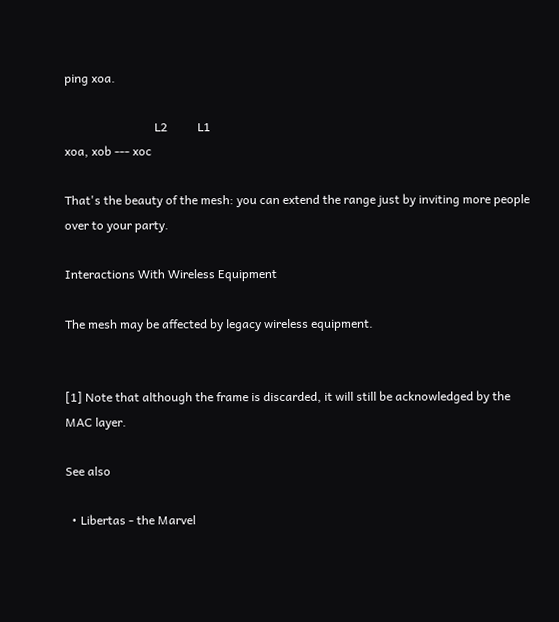ping xoa.

                              L2          L1
xoa, xob --- xoc

That's the beauty of the mesh: you can extend the range just by inviting more people over to your party.

Interactions With Wireless Equipment

The mesh may be affected by legacy wireless equipment.


[1] Note that although the frame is discarded, it will still be acknowledged by the MAC layer.

See also

  • Libertas - the Marvel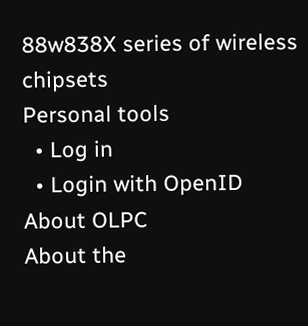88w838X series of wireless chipsets
Personal tools
  • Log in
  • Login with OpenID
About OLPC
About the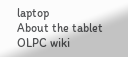laptop
About the tablet
OLPC wiki